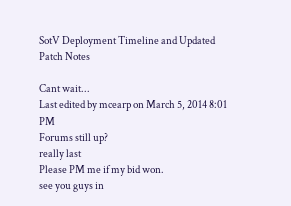SotV Deployment Timeline and Updated Patch Notes

Cant wait...
Last edited by mcearp on March 5, 2014 8:01 PM
Forums still up?
really last
Please PM me if my bid won.
see you guys in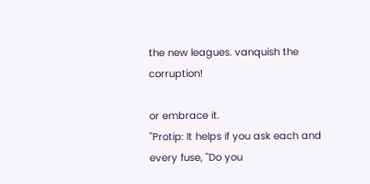the new leagues. vanquish the corruption!

or embrace it.
"Protip: It helps if you ask each and every fuse, "Do you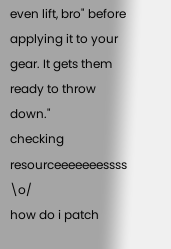even lift, bro" before applying it to your gear. It gets them ready to throw down."
checking resourceeeeeeessss \o/
how do i patch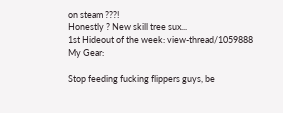on steam ???!
Honestly ? New skill tree sux...
1st Hideout of the week: view-thread/1059888
My Gear:

Stop feeding fucking flippers guys, be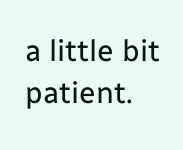a little bit patient.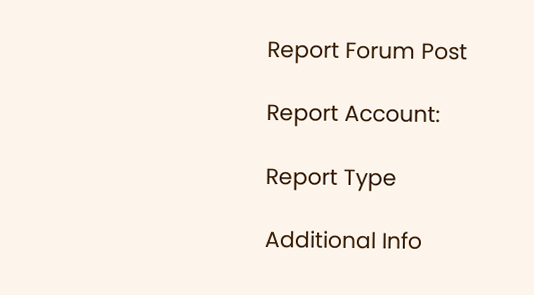Report Forum Post

Report Account:

Report Type

Additional Info